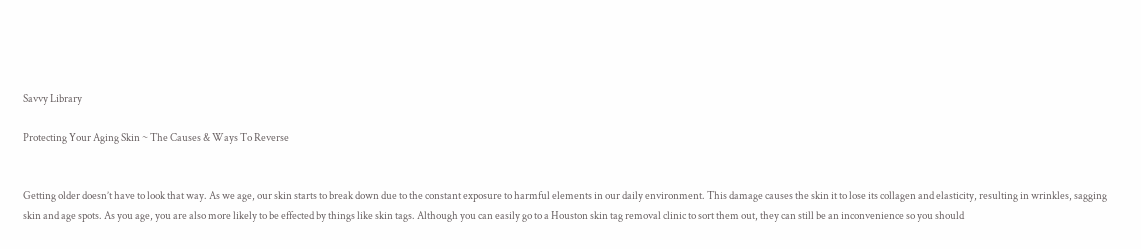Savvy Library

Protecting Your Aging Skin ~ The Causes & Ways To Reverse


Getting older doesn’t have to look that way. As we age, our skin starts to break down due to the constant exposure to harmful elements in our daily environment. This damage causes the skin it to lose its collagen and elasticity, resulting in wrinkles, sagging skin and age spots. As you age, you are also more likely to be effected by things like skin tags. Although you can easily go to a Houston skin tag removal clinic to sort them out, they can still be an inconvenience so you should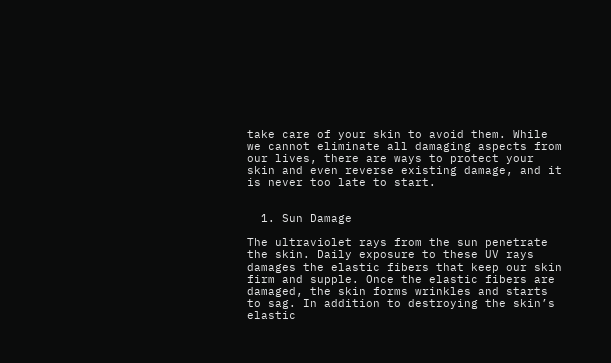take care of your skin to avoid them. While we cannot eliminate all damaging aspects from our lives, there are ways to protect your skin and even reverse existing damage, and it is never too late to start.


  1. Sun Damage

The ultraviolet rays from the sun penetrate the skin. Daily exposure to these UV rays damages the elastic fibers that keep our skin firm and supple. Once the elastic fibers are damaged, the skin forms wrinkles and starts to sag. In addition to destroying the skin’s elastic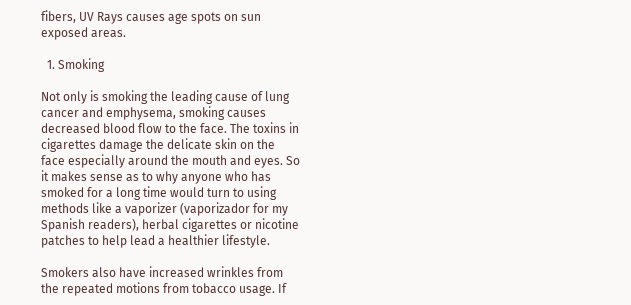fibers, UV Rays causes age spots on sun exposed areas.

  1. Smoking

Not only is smoking the leading cause of lung cancer and emphysema, smoking causes decreased blood flow to the face. The toxins in cigarettes damage the delicate skin on the face especially around the mouth and eyes. So it makes sense as to why anyone who has smoked for a long time would turn to using methods like a vaporizer (vaporizador for my Spanish readers), herbal cigarettes or nicotine patches to help lead a healthier lifestyle.

Smokers also have increased wrinkles from the repeated motions from tobacco usage. If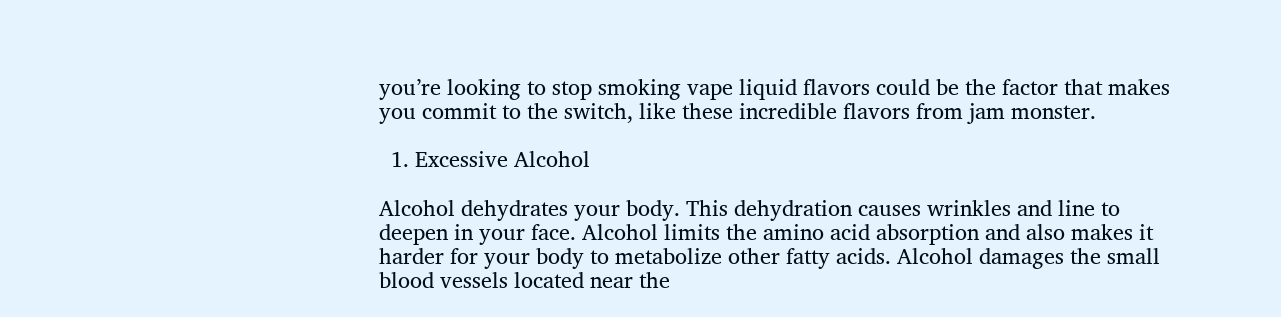you’re looking to stop smoking vape liquid flavors could be the factor that makes you commit to the switch, like these incredible flavors from jam monster.

  1. Excessive Alcohol

Alcohol dehydrates your body. This dehydration causes wrinkles and line to deepen in your face. Alcohol limits the amino acid absorption and also makes it harder for your body to metabolize other fatty acids. Alcohol damages the small blood vessels located near the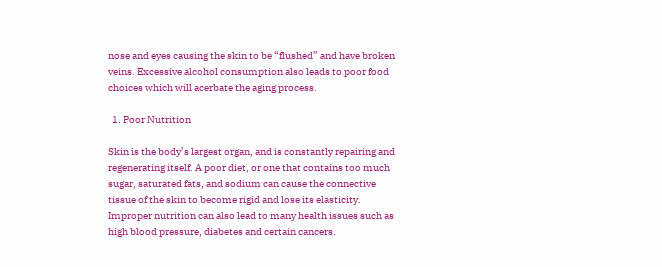nose and eyes causing the skin to be “flushed” and have broken veins. Excessive alcohol consumption also leads to poor food choices which will acerbate the aging process.

  1. Poor Nutrition

Skin is the body’s largest organ, and is constantly repairing and regenerating itself. A poor diet, or one that contains too much sugar, saturated fats, and sodium can cause the connective tissue of the skin to become rigid and lose its elasticity. Improper nutrition can also lead to many health issues such as high blood pressure, diabetes and certain cancers.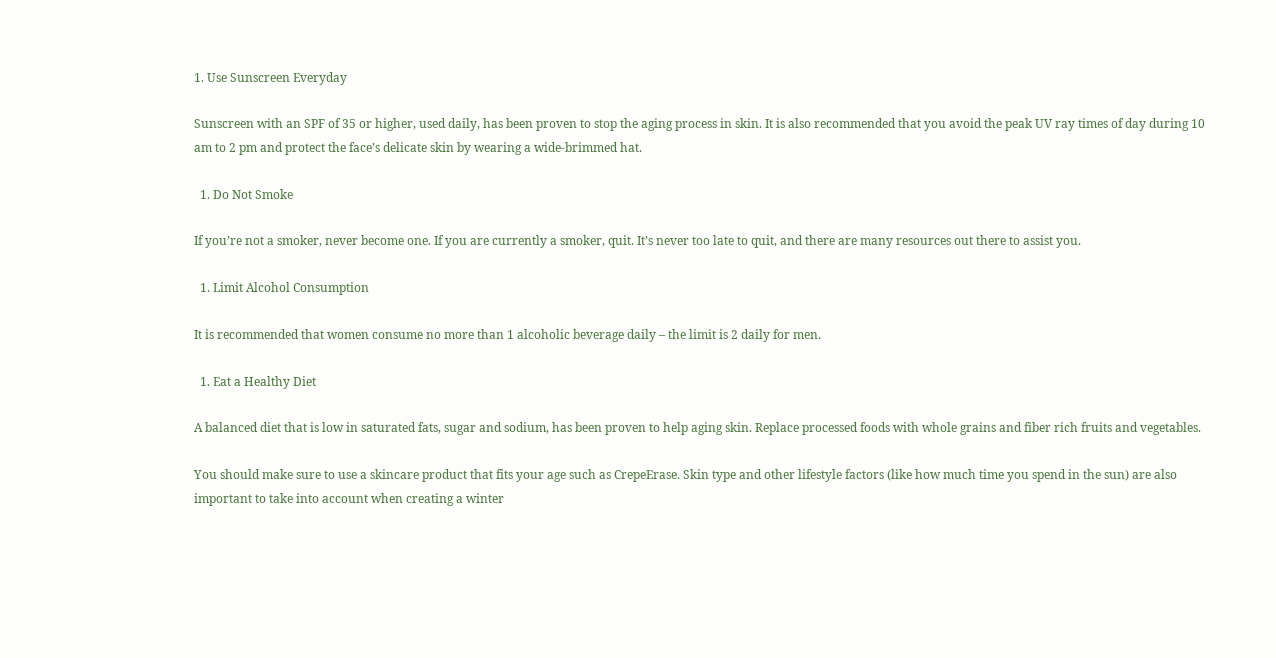1. Use Sunscreen Everyday

Sunscreen with an SPF of 35 or higher, used daily, has been proven to stop the aging process in skin. It is also recommended that you avoid the peak UV ray times of day during 10 am to 2 pm and protect the face’s delicate skin by wearing a wide-brimmed hat.

  1. Do Not Smoke

If you’re not a smoker, never become one. If you are currently a smoker, quit. It’s never too late to quit, and there are many resources out there to assist you.

  1. Limit Alcohol Consumption

It is recommended that women consume no more than 1 alcoholic beverage daily – the limit is 2 daily for men.

  1. Eat a Healthy Diet

A balanced diet that is low in saturated fats, sugar and sodium, has been proven to help aging skin. Replace processed foods with whole grains and fiber rich fruits and vegetables.

You should make sure to use a skincare product that fits your age such as CrepeErase. Skin type and other lifestyle factors (like how much time you spend in the sun) are also important to take into account when creating a winter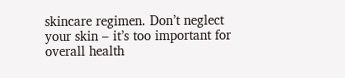skincare regimen. Don’t neglect your skin – it’s too important for overall health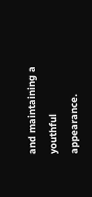and maintaining a youthful appearance.